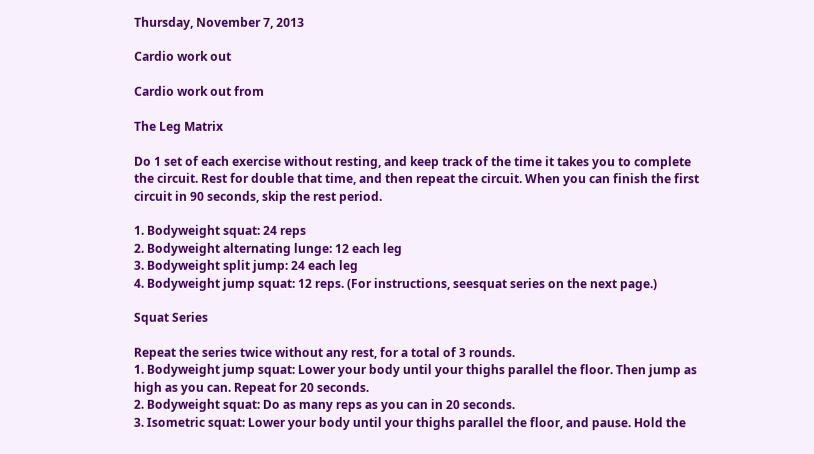Thursday, November 7, 2013

Cardio work out

Cardio work out from

The Leg Matrix

Do 1 set of each exercise without resting, and keep track of the time it takes you to complete the circuit. Rest for double that time, and then repeat the circuit. When you can finish the first circuit in 90 seconds, skip the rest period.

1. Bodyweight squat: 24 reps
2. Bodyweight alternating lunge: 12 each leg
3. Bodyweight split jump: 24 each leg
4. Bodyweight jump squat: 12 reps. (For instructions, seesquat series on the next page.)

Squat Series

Repeat the series twice without any rest, for a total of 3 rounds.
1. Bodyweight jump squat: Lower your body until your thighs parallel the floor. Then jump as high as you can. Repeat for 20 seconds.
2. Bodyweight squat: Do as many reps as you can in 20 seconds.
3. Isometric squat: Lower your body until your thighs parallel the floor, and pause. Hold the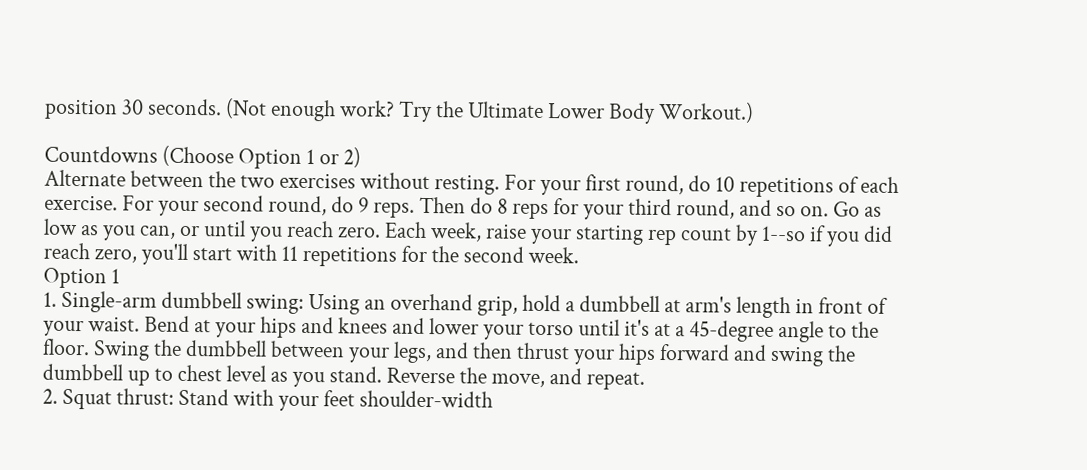position 30 seconds. (Not enough work? Try the Ultimate Lower Body Workout.)

Countdowns (Choose Option 1 or 2)
Alternate between the two exercises without resting. For your first round, do 10 repetitions of each exercise. For your second round, do 9 reps. Then do 8 reps for your third round, and so on. Go as low as you can, or until you reach zero. Each week, raise your starting rep count by 1--so if you did reach zero, you'll start with 11 repetitions for the second week.
Option 1
1. Single-arm dumbbell swing: Using an overhand grip, hold a dumbbell at arm's length in front of your waist. Bend at your hips and knees and lower your torso until it's at a 45-degree angle to the floor. Swing the dumbbell between your legs, and then thrust your hips forward and swing the dumbbell up to chest level as you stand. Reverse the move, and repeat.
2. Squat thrust: Stand with your feet shoulder-width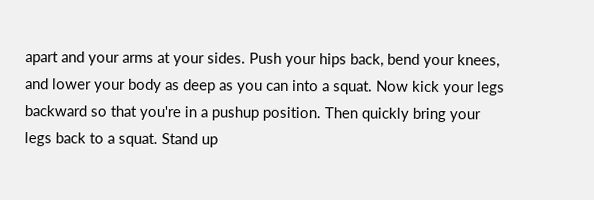apart and your arms at your sides. Push your hips back, bend your knees, and lower your body as deep as you can into a squat. Now kick your legs backward so that you're in a pushup position. Then quickly bring your legs back to a squat. Stand up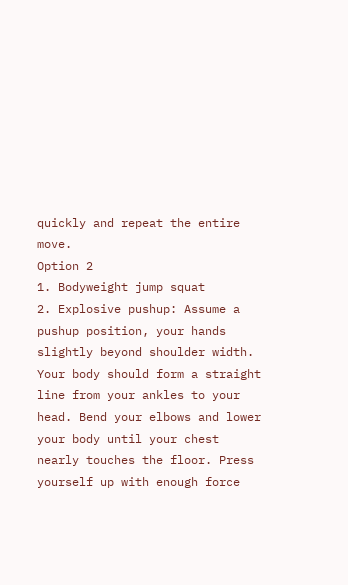quickly and repeat the entire move.
Option 2
1. Bodyweight jump squat
2. Explosive pushup: Assume a pushup position, your hands slightly beyond shoulder width. Your body should form a straight line from your ankles to your head. Bend your elbows and lower your body until your chest nearly touches the floor. Press yourself up with enough force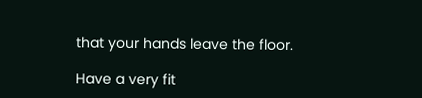that your hands leave the floor.

Have a very fit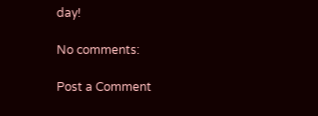day!

No comments:

Post a Comment